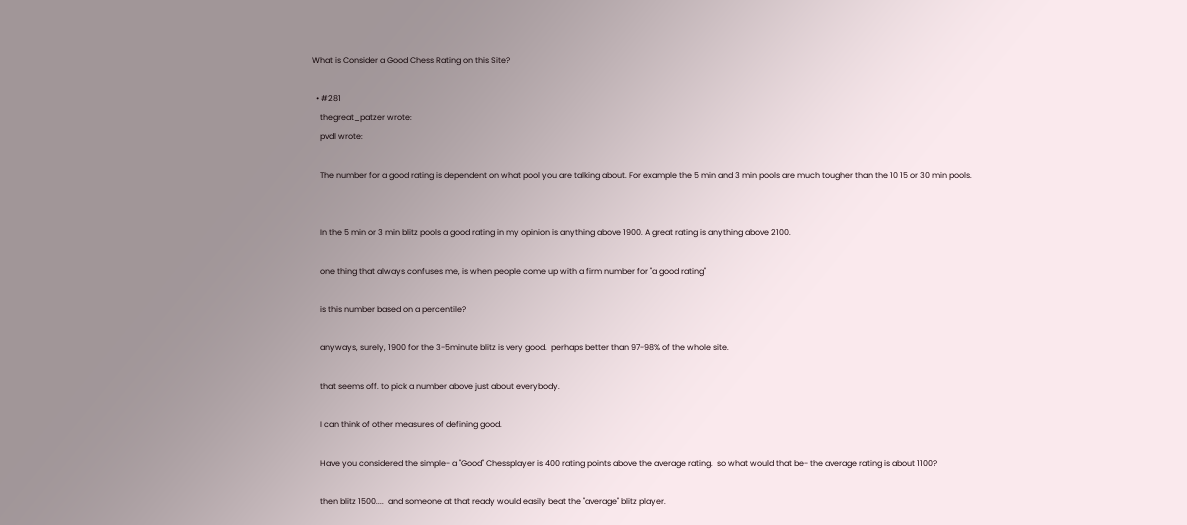What is Consider a Good Chess Rating on this Site?

  • #281
    thegreat_patzer wrote:
    pvdl wrote:

    The number for a good rating is dependent on what pool you are talking about. For example the 5 min and 3 min pools are much tougher than the 10 15 or 30 min pools.


    In the 5 min or 3 min blitz pools a good rating in my opinion is anything above 1900. A great rating is anything above 2100.

    one thing that always confuses me, is when people come up with a firm number for "a good rating"

    is this number based on a percentile?

    anyways, surely, 1900 for the 3-5minute blitz is very good.  perhaps better than 97-98% of the whole site.

    that seems off. to pick a number above just about everybody.

    I can think of other measures of defining good.

    Have you considered the simple- a "Good" Chessplayer is 400 rating points above the average rating.  so what would that be- the average rating is about 1100?

    then blitz 1500....  and someone at that ready would easily beat the "average" blitz player.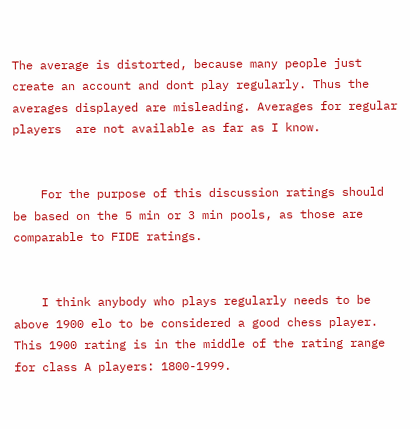The average is distorted, because many people just create an account and dont play regularly. Thus the averages displayed are misleading. Averages for regular players  are not available as far as I know.


    For the purpose of this discussion ratings should be based on the 5 min or 3 min pools, as those are comparable to FIDE ratings.


    I think anybody who plays regularly needs to be above 1900 elo to be considered a good chess player. This 1900 rating is in the middle of the rating range for class A players: 1800-1999.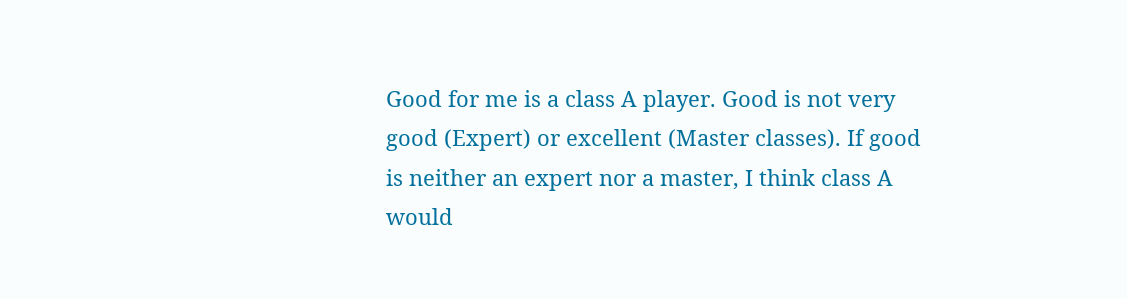Good for me is a class A player. Good is not very good (Expert) or excellent (Master classes). If good is neither an expert nor a master, I think class A would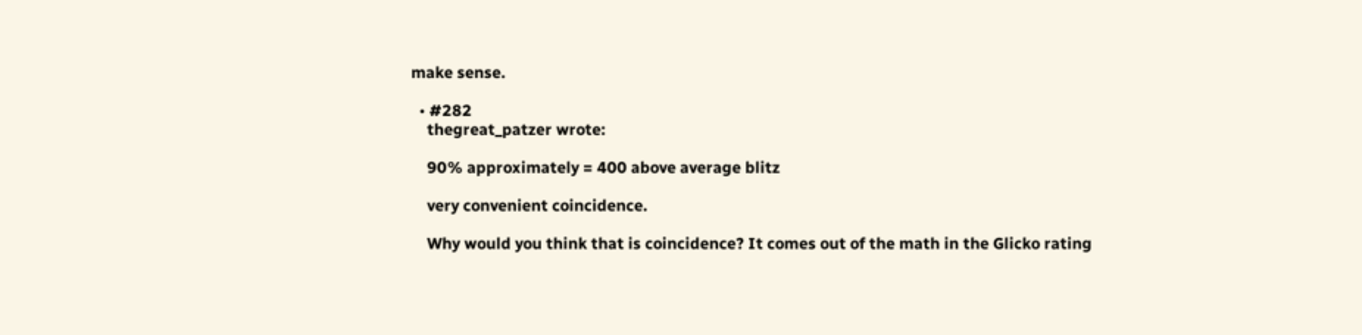make sense.

  • #282
    thegreat_patzer wrote:

    90% approximately = 400 above average blitz

    very convenient coincidence.

    Why would you think that is coincidence? It comes out of the math in the Glicko rating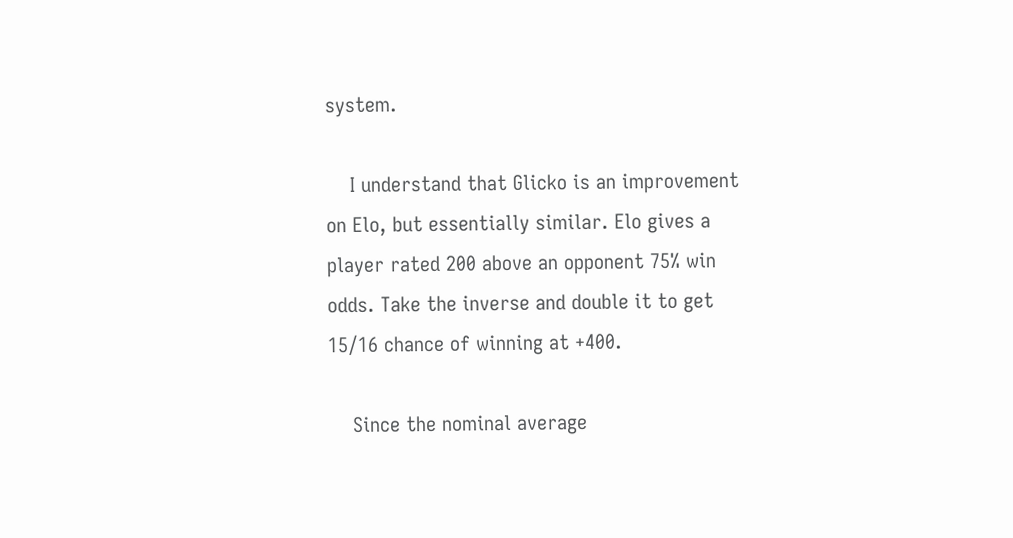system.

    I understand that Glicko is an improvement on Elo, but essentially similar. Elo gives a player rated 200 above an opponent 75% win odds. Take the inverse and double it to get 15/16 chance of winning at +400.

    Since the nominal average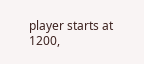player starts at 1200,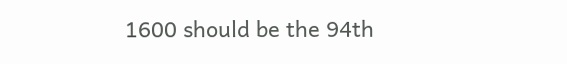1600 should be the 94th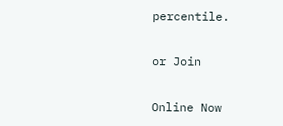percentile.

or Join

Online Now